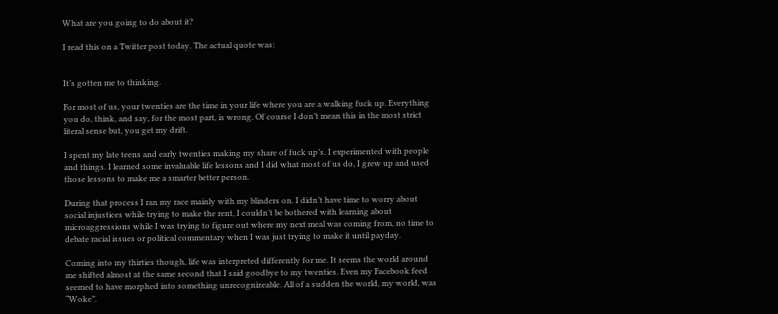What are you going to do about it?

I read this on a Twitter post today. The actual quote was:


It’s gotten me to thinking.

For most of us, your twenties are the time in your life where you are a walking fuck up. Everything you do, think, and say, for the most part, is wrong. Of course I don’t mean this in the most strict literal sense but, you get my drift.

I spent my late teens and early twenties making my share of fuck up’s. I experimented with people and things. I learned some invaluable life lessons and I did what most of us do, I grew up and used those lessons to make me a smarter better person.

During that process I ran my race mainly with my blinders on. I didn’t have time to worry about social injustices while trying to make the rent, I couldn’t be bothered with learning about microaggressions while I was trying to figure out where my next meal was coming from, no time to debate racial issues or political commentary when I was just trying to make it until payday.

Coming into my thirties though, life was interpreted differently for me. It seems the world around me shifted almost at the same second that I said goodbye to my twenties. Even my Facebook feed seemed to have morphed into something unrecognizeable. All of a sudden the world, my world, was “Woke”.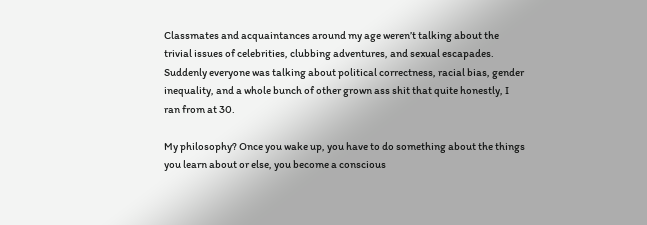Classmates and acquaintances around my age weren’t talking about the trivial issues of celebrities, clubbing adventures, and sexual escapades. Suddenly everyone was talking about political correctness, racial bias, gender inequality, and a whole bunch of other grown ass shit that quite honestly, I ran from at 30.

My philosophy? Once you wake up, you have to do something about the things you learn about or else, you become a conscious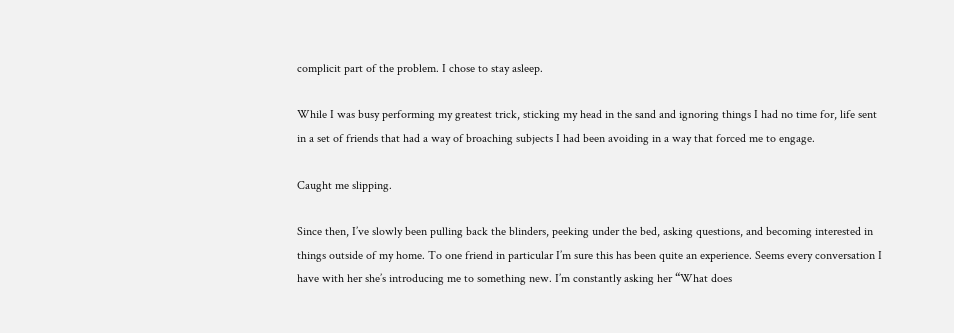complicit part of the problem. I chose to stay asleep.

While I was busy performing my greatest trick, sticking my head in the sand and ignoring things I had no time for, life sent in a set of friends that had a way of broaching subjects I had been avoiding in a way that forced me to engage.

Caught me slipping.

Since then, I’ve slowly been pulling back the blinders, peeking under the bed, asking questions, and becoming interested in things outside of my home. To one friend in particular I’m sure this has been quite an experience. Seems every conversation I have with her she’s introducing me to something new. I’m constantly asking her “What does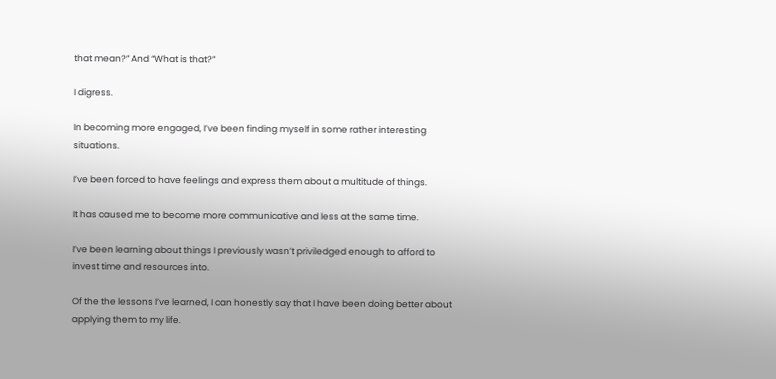that mean?” And “What is that?”

I digress.

In becoming more engaged, I’ve been finding myself in some rather interesting situations.

I’ve been forced to have feelings and express them about a multitude of things.

It has caused me to become more communicative and less at the same time.

I’ve been learning about things I previously wasn’t priviledged enough to afford to invest time and resources into.

Of the the lessons I’ve learned, I can honestly say that I have been doing better about applying them to my life.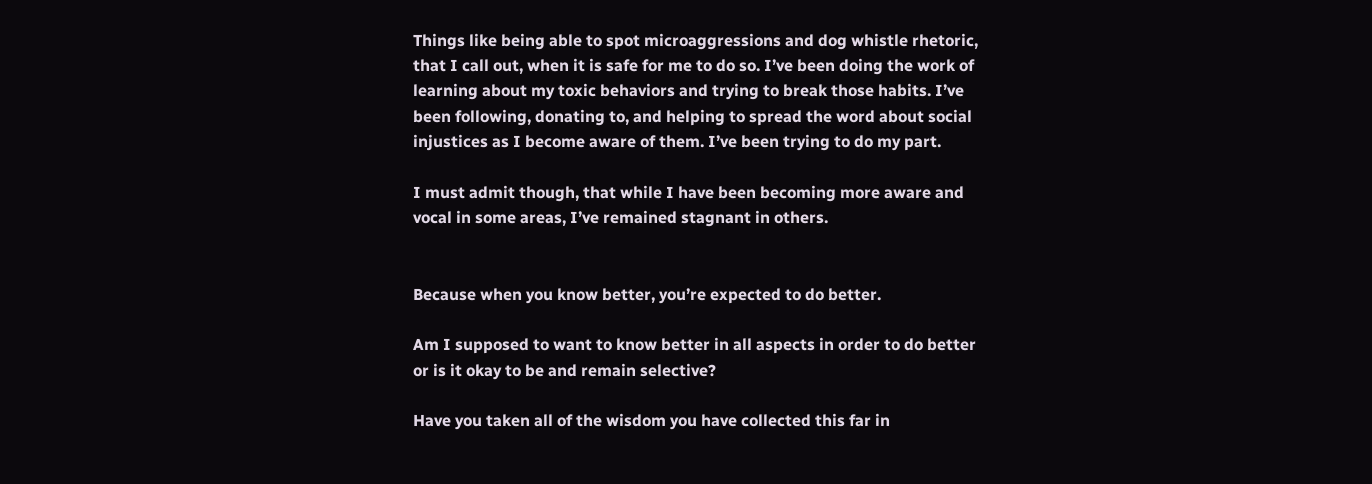Things like being able to spot microaggressions and dog whistle rhetoric, that I call out, when it is safe for me to do so. I’ve been doing the work of learning about my toxic behaviors and trying to break those habits. I’ve been following, donating to, and helping to spread the word about social injustices as I become aware of them. I’ve been trying to do my part.

I must admit though, that while I have been becoming more aware and vocal in some areas, I’ve remained stagnant in others.


Because when you know better, you’re expected to do better.

Am I supposed to want to know better in all aspects in order to do better or is it okay to be and remain selective?

Have you taken all of the wisdom you have collected this far in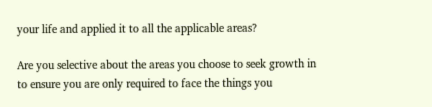your life and applied it to all the applicable areas?

Are you selective about the areas you choose to seek growth in to ensure you are only required to face the things you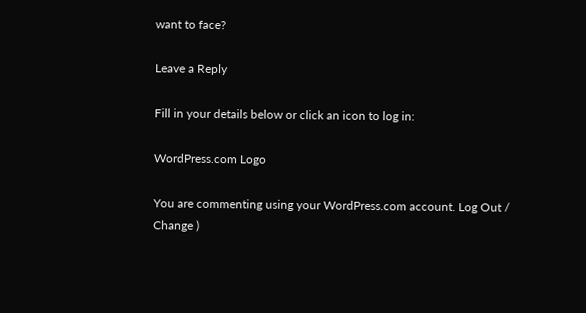want to face?

Leave a Reply

Fill in your details below or click an icon to log in:

WordPress.com Logo

You are commenting using your WordPress.com account. Log Out /  Change )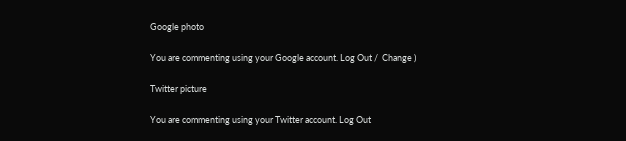Google photo

You are commenting using your Google account. Log Out /  Change )

Twitter picture

You are commenting using your Twitter account. Log Out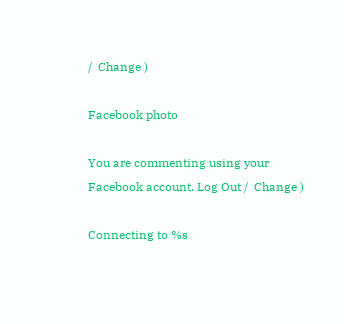/  Change )

Facebook photo

You are commenting using your Facebook account. Log Out /  Change )

Connecting to %s